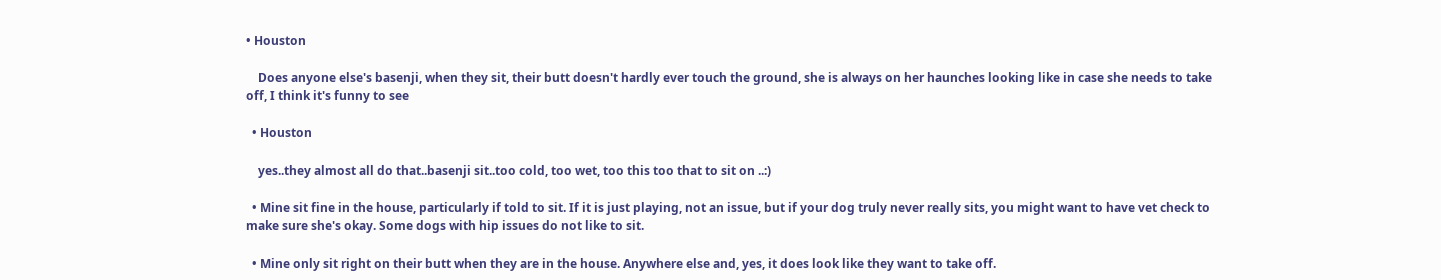• Houston

    Does anyone else's basenji, when they sit, their butt doesn't hardly ever touch the ground, she is always on her haunches looking like in case she needs to take off, I think it's funny to see

  • Houston

    yes..they almost all do that..basenji sit..too cold, too wet, too this too that to sit on ..:)

  • Mine sit fine in the house, particularly if told to sit. If it is just playing, not an issue, but if your dog truly never really sits, you might want to have vet check to make sure she's okay. Some dogs with hip issues do not like to sit.

  • Mine only sit right on their butt when they are in the house. Anywhere else and, yes, it does look like they want to take off.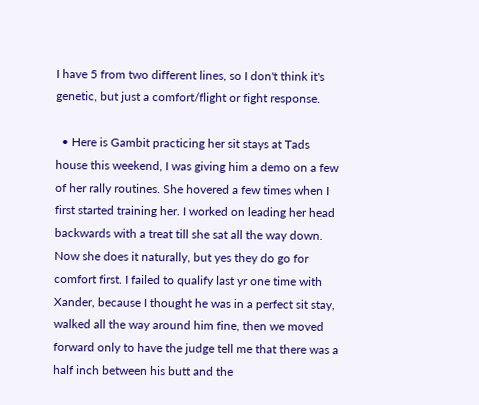I have 5 from two different lines, so I don't think it's genetic, but just a comfort/flight or fight response.

  • Here is Gambit practicing her sit stays at Tads house this weekend, I was giving him a demo on a few of her rally routines. She hovered a few times when I first started training her. I worked on leading her head backwards with a treat till she sat all the way down. Now she does it naturally, but yes they do go for comfort first. I failed to qualify last yr one time with Xander, because I thought he was in a perfect sit stay, walked all the way around him fine, then we moved forward only to have the judge tell me that there was a half inch between his butt and the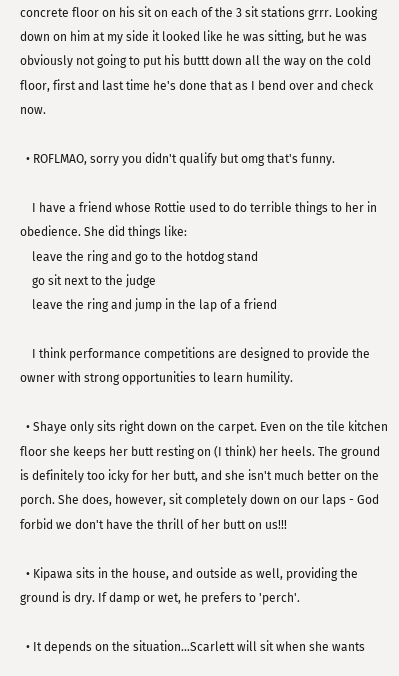concrete floor on his sit on each of the 3 sit stations grrr. Looking down on him at my side it looked like he was sitting, but he was obviously not going to put his buttt down all the way on the cold floor, first and last time he's done that as I bend over and check now.

  • ROFLMAO, sorry you didn't qualify but omg that's funny.

    I have a friend whose Rottie used to do terrible things to her in obedience. She did things like:
    leave the ring and go to the hotdog stand
    go sit next to the judge
    leave the ring and jump in the lap of a friend

    I think performance competitions are designed to provide the owner with strong opportunities to learn humility.

  • Shaye only sits right down on the carpet. Even on the tile kitchen floor she keeps her butt resting on (I think) her heels. The ground is definitely too icky for her butt, and she isn't much better on the porch. She does, however, sit completely down on our laps - God forbid we don't have the thrill of her butt on us!!!

  • Kipawa sits in the house, and outside as well, providing the ground is dry. If damp or wet, he prefers to 'perch'.

  • It depends on the situation…Scarlett will sit when she wants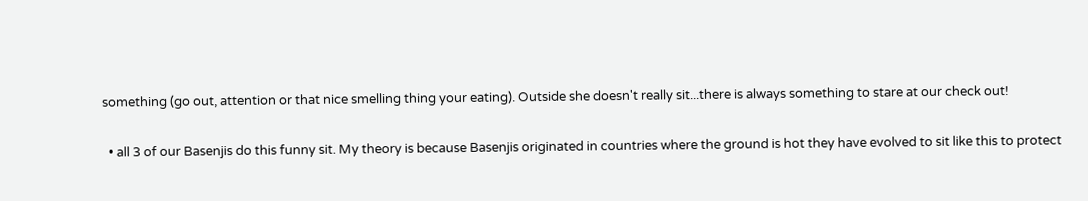something (go out, attention or that nice smelling thing your eating). Outside she doesn't really sit...there is always something to stare at our check out!

  • all 3 of our Basenjis do this funny sit. My theory is because Basenjis originated in countries where the ground is hot they have evolved to sit like this to protect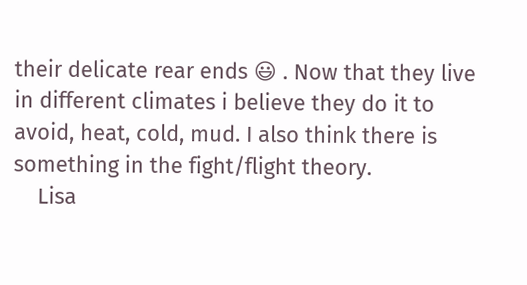their delicate rear ends 😃 . Now that they live in different climates i believe they do it to avoid, heat, cold, mud. I also think there is something in the fight/flight theory.
    Lisa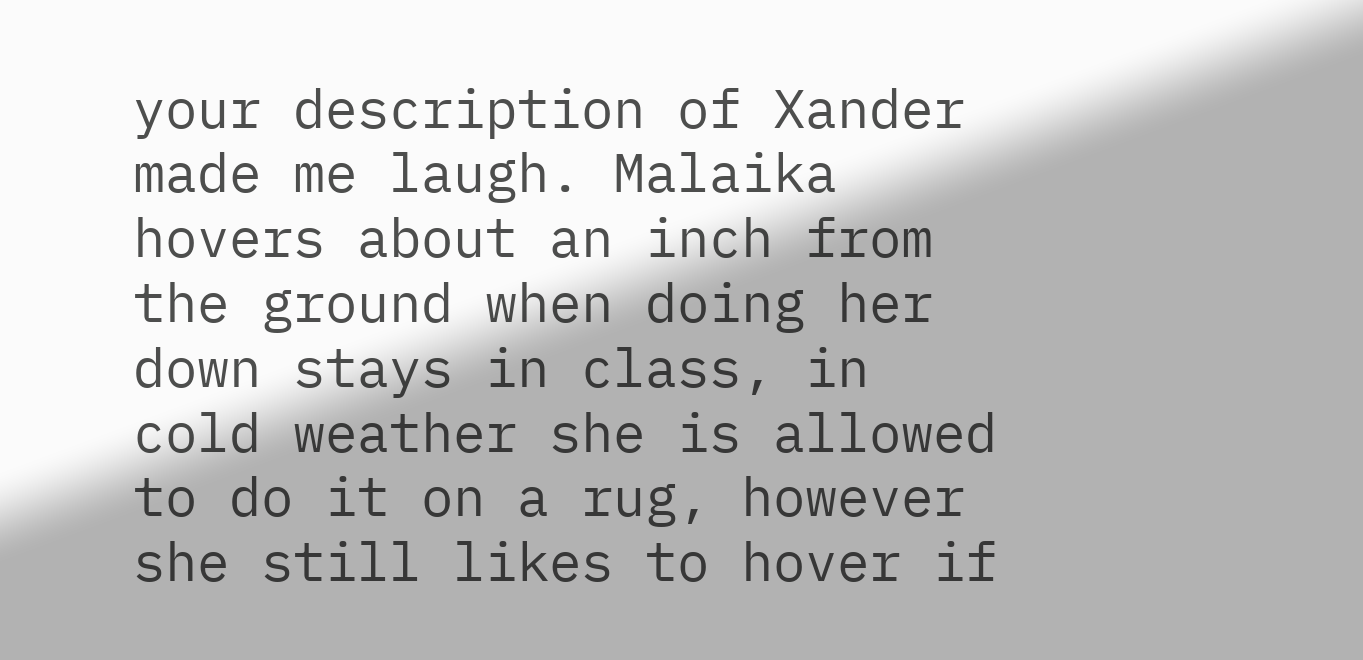your description of Xander made me laugh. Malaika hovers about an inch from the ground when doing her down stays in class, in cold weather she is allowed to do it on a rug, however she still likes to hover if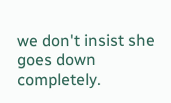we don't insist she goes down completely.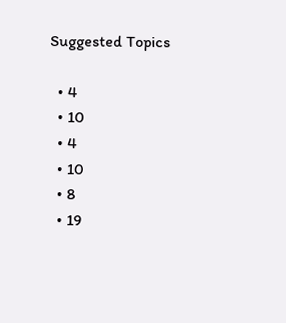Suggested Topics

  • 4
  • 10
  • 4
  • 10
  • 8
  • 19